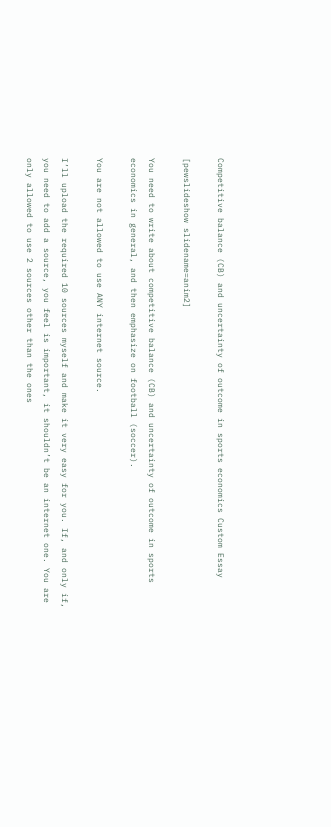Competitive balance (CB) and uncertainty of outcome in sports economics Custom Essay

[pewslideshow slidename=anim2]

You need to write about competitive balance (CB) and uncertainty of outcome in sports economics in general, and then emphasize on football (soccer).

You are not allowed to use ANY internet source.

I’ll upload the required 10 sources myself and make it very easy for you. If, and only if, you need to add a source, you feel is important, it shouldn’t be an internet one. You are only allowed to use 2 sources other than the ones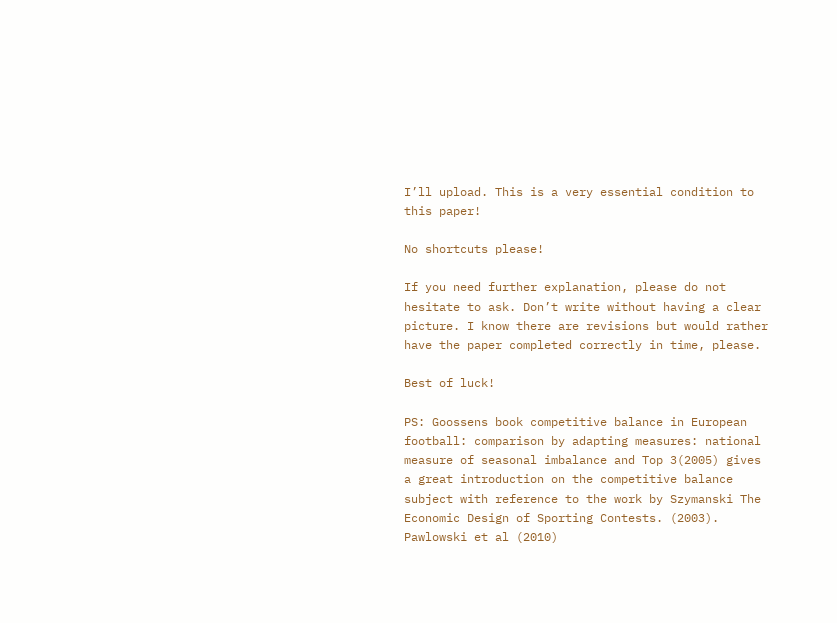I’ll upload. This is a very essential condition to this paper!

No shortcuts please!

If you need further explanation, please do not hesitate to ask. Don’t write without having a clear picture. I know there are revisions but would rather have the paper completed correctly in time, please.

Best of luck!

PS: Goossens book competitive balance in European football: comparison by adapting measures: national measure of seasonal imbalance and Top 3(2005) gives a great introduction on the competitive balance subject with reference to the work by Szymanski The Economic Design of Sporting Contests. (2003). Pawlowski et al (2010)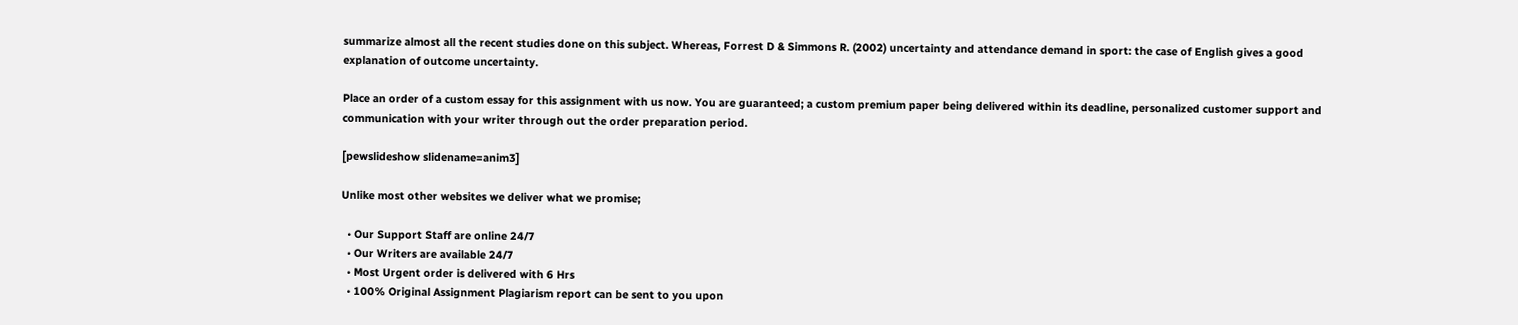summarize almost all the recent studies done on this subject. Whereas, Forrest D & Simmons R. (2002) uncertainty and attendance demand in sport: the case of English gives a good explanation of outcome uncertainty.

Place an order of a custom essay for this assignment with us now. You are guaranteed; a custom premium paper being delivered within its deadline, personalized customer support and communication with your writer through out the order preparation period.

[pewslideshow slidename=anim3]

Unlike most other websites we deliver what we promise;

  • Our Support Staff are online 24/7
  • Our Writers are available 24/7
  • Most Urgent order is delivered with 6 Hrs
  • 100% Original Assignment Plagiarism report can be sent to you upon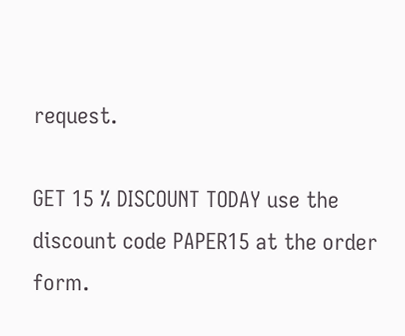request.

GET 15 % DISCOUNT TODAY use the discount code PAPER15 at the order form.